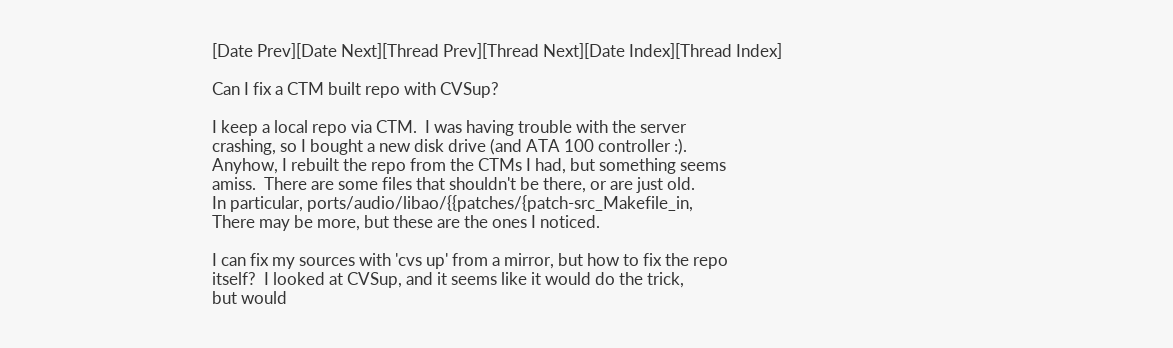[Date Prev][Date Next][Thread Prev][Thread Next][Date Index][Thread Index]

Can I fix a CTM built repo with CVSup?

I keep a local repo via CTM.  I was having trouble with the server
crashing, so I bought a new disk drive (and ATA 100 controller :).
Anyhow, I rebuilt the repo from the CTMs I had, but something seems
amiss.  There are some files that shouldn't be there, or are just old.
In particular, ports/audio/libao/{{patches/{patch-src_Makefile_in,
There may be more, but these are the ones I noticed.

I can fix my sources with 'cvs up' from a mirror, but how to fix the repo
itself?  I looked at CVSup, and it seems like it would do the trick,
but would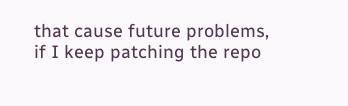that cause future problems, if I keep patching the repo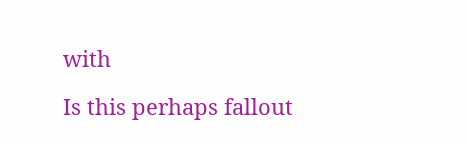with

Is this perhaps fallout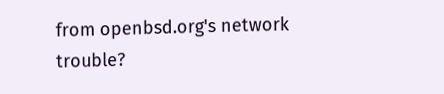from openbsd.org's network trouble?